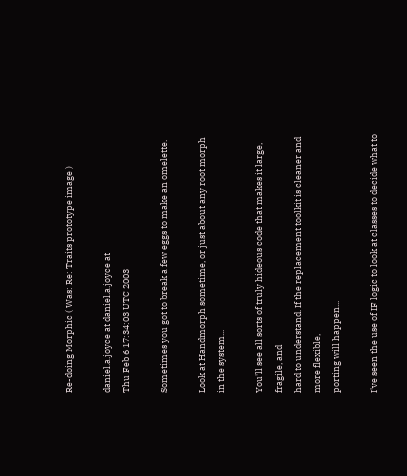Re-doing Morphic ( Was: Re: Traits prototype image )

daniel.a.joyce at daniel.a.joyce at
Thu Feb 6 17:34:03 UTC 2003

Sometimes you got to break a few eggs to make an omelette.

Look at Handmorph sometime, or just about any root morph in the system...

You'll see all sorts of truly hideous code that makes it large, fragile, and
hard to understand. If the replacement toolkit is cleaner and more flexible,
porting will happen...

I've seen the use of IF logic to look at classes to decide what to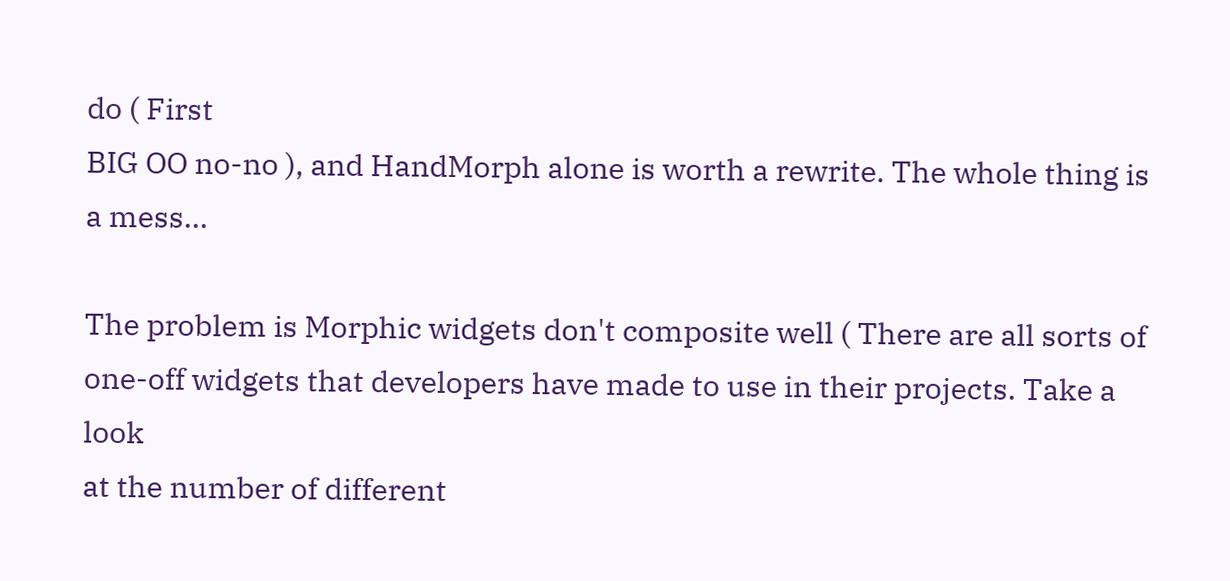do ( First
BIG OO no-no ), and HandMorph alone is worth a rewrite. The whole thing is a mess...

The problem is Morphic widgets don't composite well ( There are all sorts of
one-off widgets that developers have made to use in their projects. Take a look
at the number of different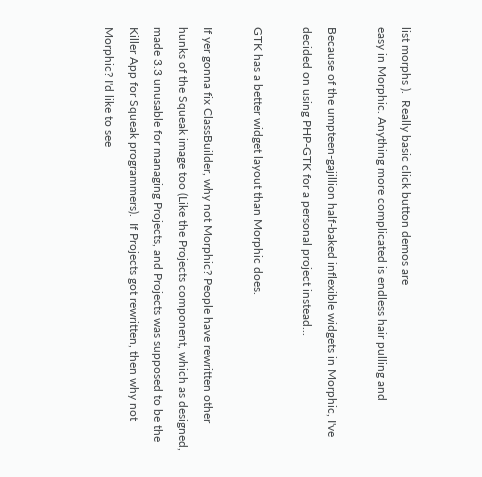list morphs ).  Really basic click button demos are
easy in Morphic. Anything more complicated is endless hair pulling and

Because of the umpteen-gajillion half-baked inflexible widgets in Morphic, I've
decided on using PHP-GTK for a personal project instead...

GTK has a better widget layout than Morphic does.

If yer gonna fix ClassBuilder, why not Morphic? People have rewritten other
hunks of the Squeak image too (Like the Projects component, which as designed,
made 3.3 unusable for managing Projects, and Projects was supposed to be the
Killer App for Squeak programmers).  If Projects got rewritten, then why not
Morphic? I'd like to see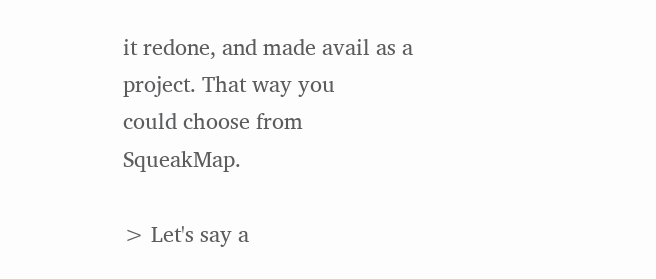it redone, and made avail as a project. That way you
could choose from SqueakMap.

> Let's say a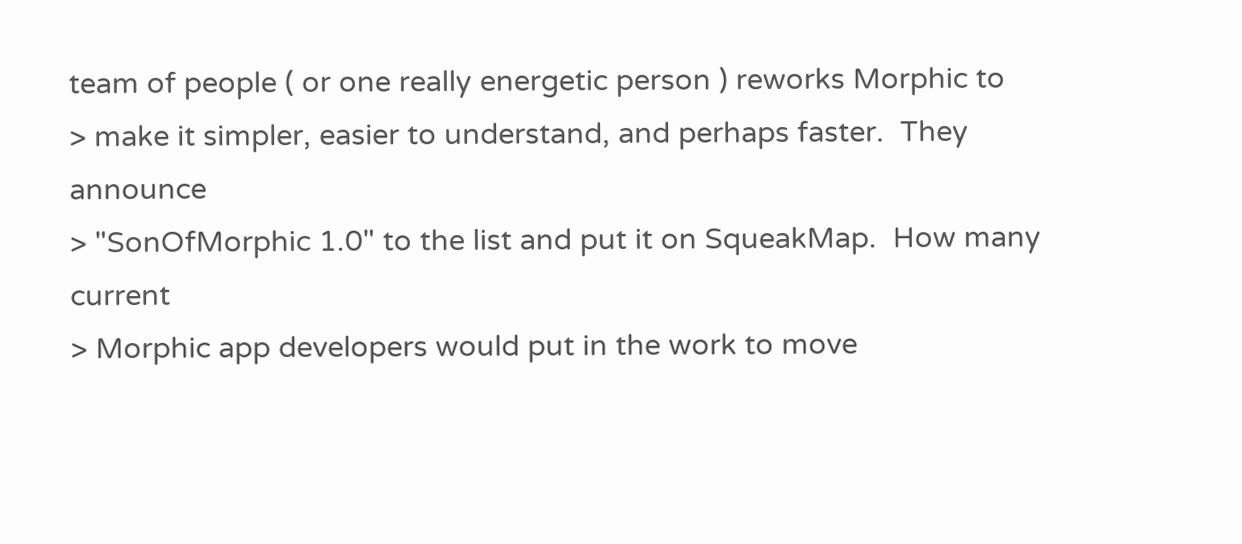team of people ( or one really energetic person ) reworks Morphic to
> make it simpler, easier to understand, and perhaps faster.  They announce
> "SonOfMorphic 1.0" to the list and put it on SqueakMap.  How many current
> Morphic app developers would put in the work to move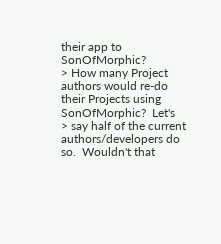their app to SonOfMorphic?
> How many Project authors would re-do their Projects using SonOfMorphic?  Let's
> say half of the current authors/developers do so.  Wouldn't that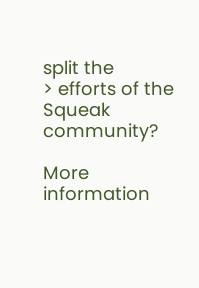split the
> efforts of the Squeak community?

More information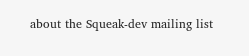about the Squeak-dev mailing list